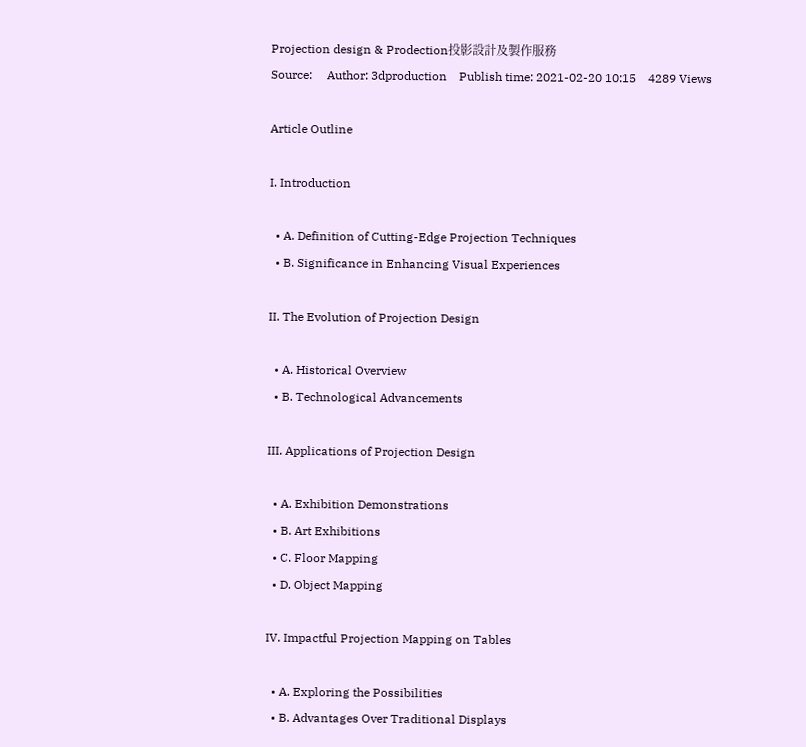Projection design & Prodection投影設計及製作服務
Source:     Author: 3dproduction    Publish time: 2021-02-20 10:15    4289 Views

Article Outline

I. Introduction

  • A. Definition of Cutting-Edge Projection Techniques
  • B. Significance in Enhancing Visual Experiences

II. The Evolution of Projection Design

  • A. Historical Overview
  • B. Technological Advancements

III. Applications of Projection Design

  • A. Exhibition Demonstrations
  • B. Art Exhibitions
  • C. Floor Mapping
  • D. Object Mapping

IV. Impactful Projection Mapping on Tables

  • A. Exploring the Possibilities
  • B. Advantages Over Traditional Displays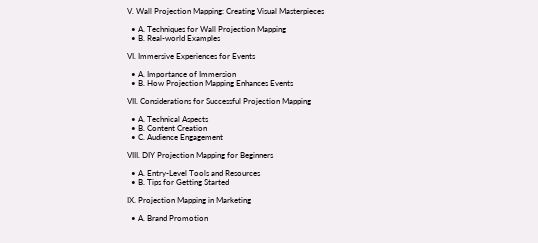V. Wall Projection Mapping: Creating Visual Masterpieces

  • A. Techniques for Wall Projection Mapping
  • B. Real-world Examples

VI. Immersive Experiences for Events

  • A. Importance of Immersion
  • B. How Projection Mapping Enhances Events

VII. Considerations for Successful Projection Mapping

  • A. Technical Aspects
  • B. Content Creation
  • C. Audience Engagement

VIII. DIY Projection Mapping for Beginners

  • A. Entry-Level Tools and Resources
  • B. Tips for Getting Started

IX. Projection Mapping in Marketing

  • A. Brand Promotion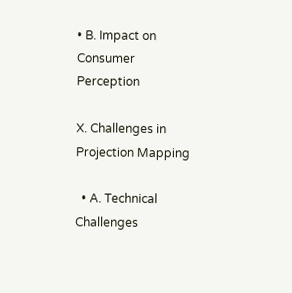• B. Impact on Consumer Perception

X. Challenges in Projection Mapping

  • A. Technical Challenges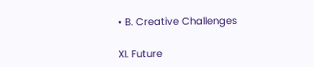• B. Creative Challenges

XI. Future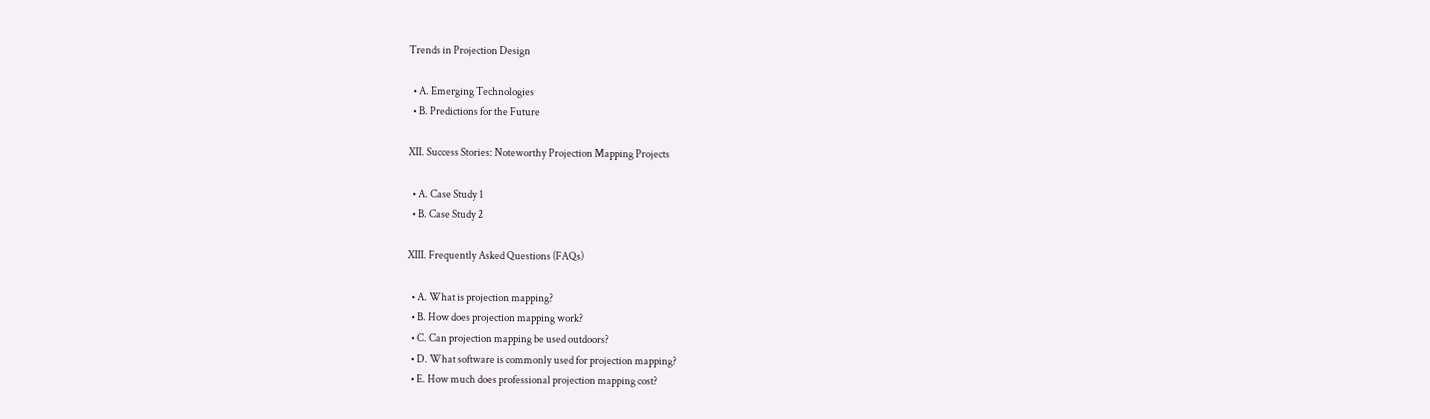Trends in Projection Design

  • A. Emerging Technologies
  • B. Predictions for the Future

XII. Success Stories: Noteworthy Projection Mapping Projects

  • A. Case Study 1
  • B. Case Study 2

XIII. Frequently Asked Questions (FAQs)

  • A. What is projection mapping?
  • B. How does projection mapping work?
  • C. Can projection mapping be used outdoors?
  • D. What software is commonly used for projection mapping?
  • E. How much does professional projection mapping cost?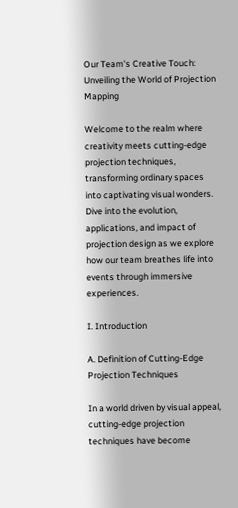Our Team's Creative Touch: Unveiling the World of Projection Mapping

Welcome to the realm where creativity meets cutting-edge projection techniques, transforming ordinary spaces into captivating visual wonders. Dive into the evolution, applications, and impact of projection design as we explore how our team breathes life into events through immersive experiences.

I. Introduction

A. Definition of Cutting-Edge Projection Techniques

In a world driven by visual appeal, cutting-edge projection techniques have become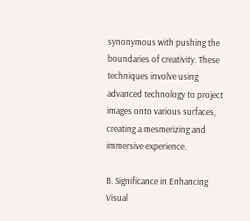synonymous with pushing the boundaries of creativity. These techniques involve using advanced technology to project images onto various surfaces, creating a mesmerizing and immersive experience.

B. Significance in Enhancing Visual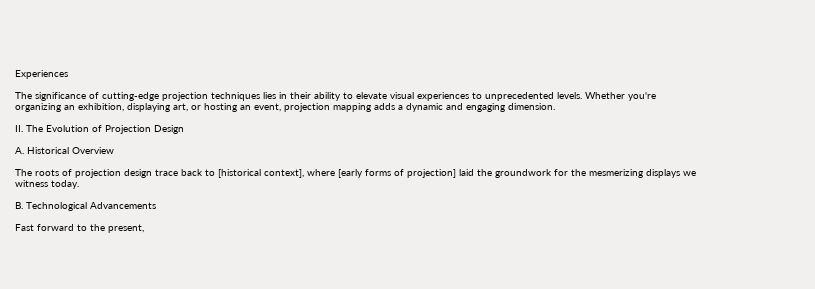Experiences

The significance of cutting-edge projection techniques lies in their ability to elevate visual experiences to unprecedented levels. Whether you're organizing an exhibition, displaying art, or hosting an event, projection mapping adds a dynamic and engaging dimension.

II. The Evolution of Projection Design

A. Historical Overview

The roots of projection design trace back to [historical context], where [early forms of projection] laid the groundwork for the mesmerizing displays we witness today.

B. Technological Advancements

Fast forward to the present,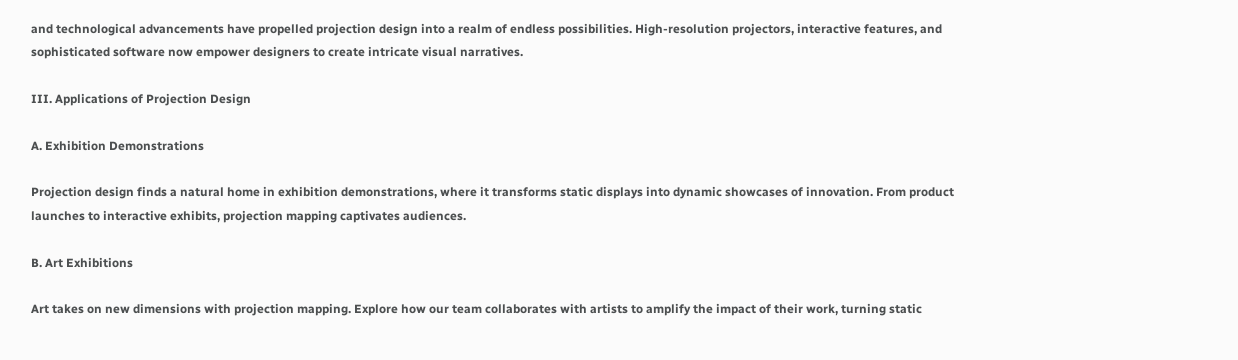and technological advancements have propelled projection design into a realm of endless possibilities. High-resolution projectors, interactive features, and sophisticated software now empower designers to create intricate visual narratives.

III. Applications of Projection Design

A. Exhibition Demonstrations

Projection design finds a natural home in exhibition demonstrations, where it transforms static displays into dynamic showcases of innovation. From product launches to interactive exhibits, projection mapping captivates audiences.

B. Art Exhibitions

Art takes on new dimensions with projection mapping. Explore how our team collaborates with artists to amplify the impact of their work, turning static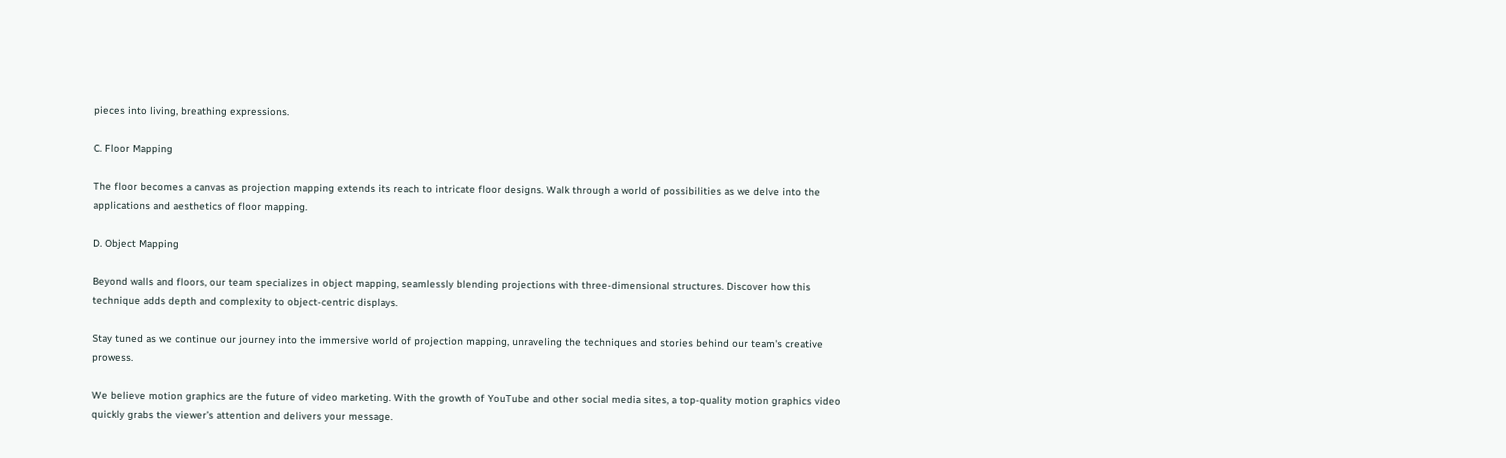pieces into living, breathing expressions.

C. Floor Mapping

The floor becomes a canvas as projection mapping extends its reach to intricate floor designs. Walk through a world of possibilities as we delve into the applications and aesthetics of floor mapping.

D. Object Mapping

Beyond walls and floors, our team specializes in object mapping, seamlessly blending projections with three-dimensional structures. Discover how this technique adds depth and complexity to object-centric displays.

Stay tuned as we continue our journey into the immersive world of projection mapping, unraveling the techniques and stories behind our team's creative prowess.

We believe motion graphics are the future of video marketing. With the growth of YouTube and other social media sites, a top-quality motion graphics video quickly grabs the viewer’s attention and delivers your message.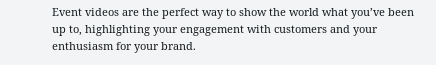Event videos are the perfect way to show the world what you’ve been up to, highlighting your engagement with customers and your enthusiasm for your brand.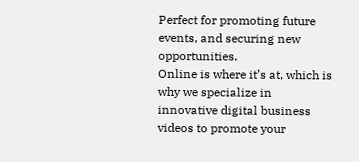Perfect for promoting future events, and securing new opportunities.
Online is where it’s at, which is why we specialize in innovative digital business videos to promote your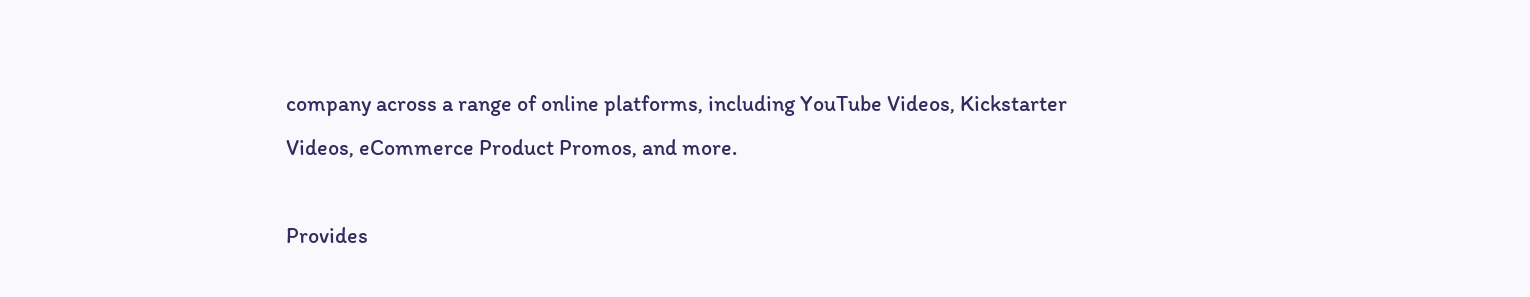company across a range of online platforms, including YouTube Videos, Kickstarter Videos, eCommerce Product Promos, and more.

Provides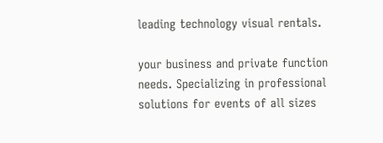leading technology visual rentals.

your business and private function needs. Specializing in professional solutions for events of all sizes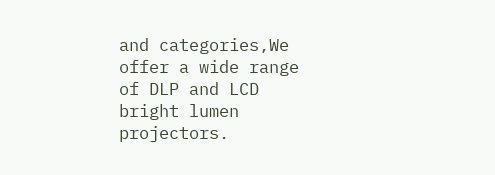and categories,We offer a wide range of DLP and LCD bright lumen projectors.